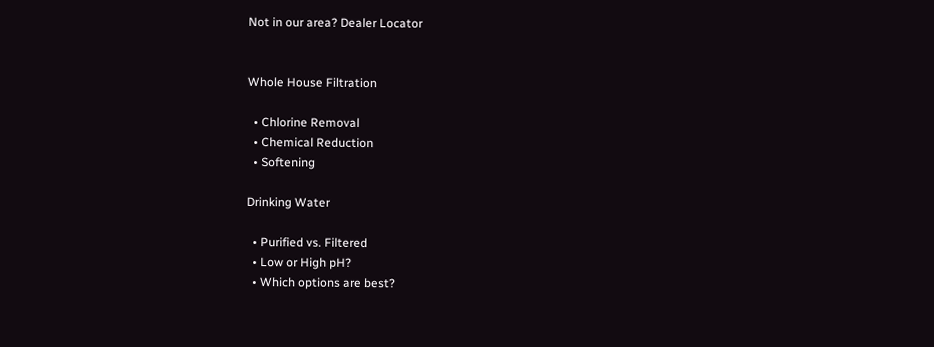Not in our area? Dealer Locator


Whole House Filtration

  • Chlorine Removal
  • Chemical Reduction
  • Softening

Drinking Water

  • Purified vs. Filtered
  • Low or High pH?
  • Which options are best?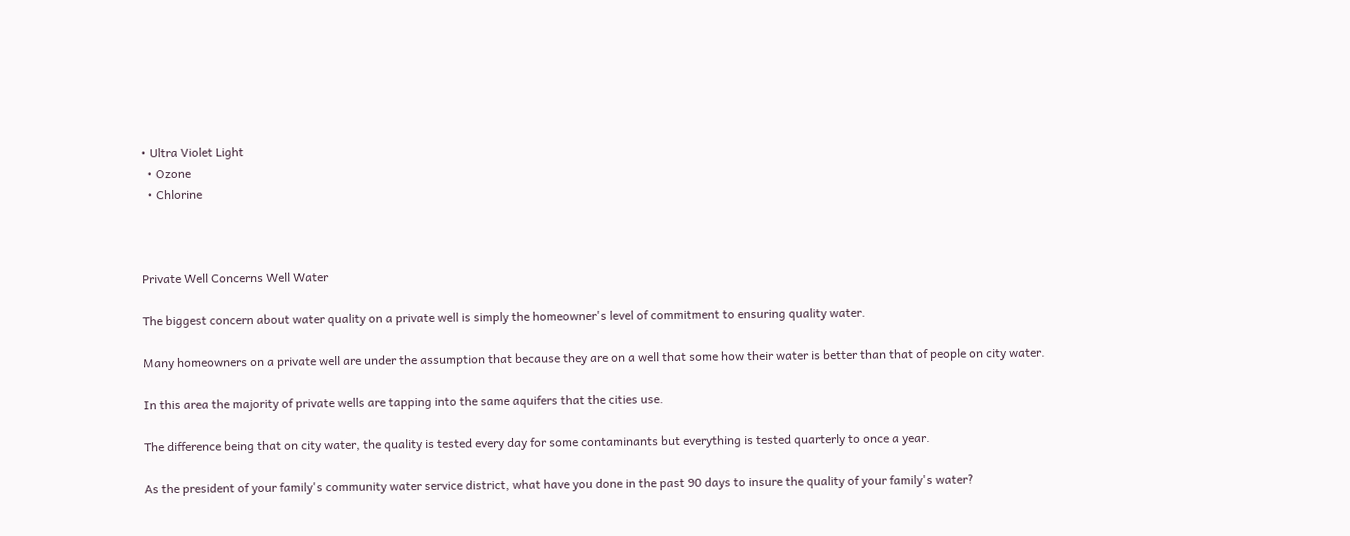• Ultra Violet Light
  • Ozone
  • Chlorine



Private Well Concerns Well Water

The biggest concern about water quality on a private well is simply the homeowner's level of commitment to ensuring quality water.

Many homeowners on a private well are under the assumption that because they are on a well that some how their water is better than that of people on city water.

In this area the majority of private wells are tapping into the same aquifers that the cities use.

The difference being that on city water, the quality is tested every day for some contaminants but everything is tested quarterly to once a year.

As the president of your family's community water service district, what have you done in the past 90 days to insure the quality of your family's water?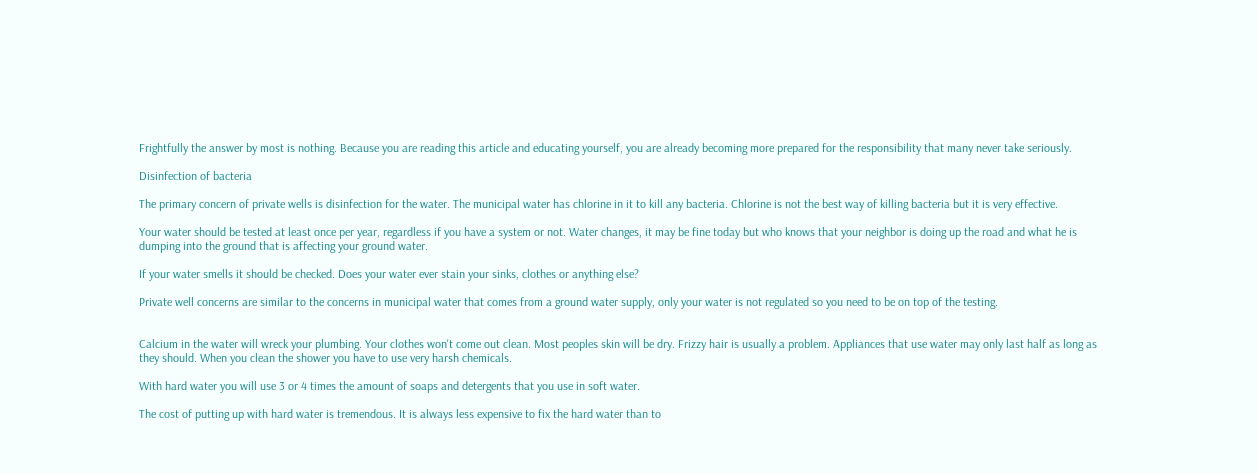Frightfully the answer by most is nothing. Because you are reading this article and educating yourself, you are already becoming more prepared for the responsibility that many never take seriously.

Disinfection of bacteria

The primary concern of private wells is disinfection for the water. The municipal water has chlorine in it to kill any bacteria. Chlorine is not the best way of killing bacteria but it is very effective.

Your water should be tested at least once per year, regardless if you have a system or not. Water changes, it may be fine today but who knows that your neighbor is doing up the road and what he is dumping into the ground that is affecting your ground water.

If your water smells it should be checked. Does your water ever stain your sinks, clothes or anything else?

Private well concerns are similar to the concerns in municipal water that comes from a ground water supply, only your water is not regulated so you need to be on top of the testing.


Calcium in the water will wreck your plumbing. Your clothes won't come out clean. Most peoples skin will be dry. Frizzy hair is usually a problem. Appliances that use water may only last half as long as they should. When you clean the shower you have to use very harsh chemicals.

With hard water you will use 3 or 4 times the amount of soaps and detergents that you use in soft water.

The cost of putting up with hard water is tremendous. It is always less expensive to fix the hard water than to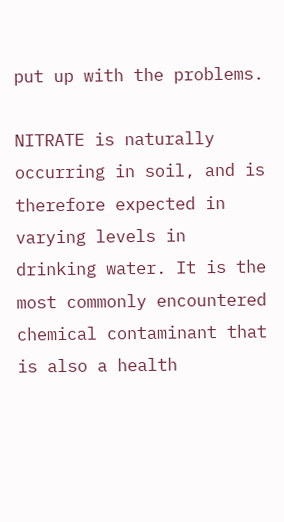put up with the problems.

NITRATE is naturally occurring in soil, and is therefore expected in varying levels in drinking water. It is the most commonly encountered chemical contaminant that is also a health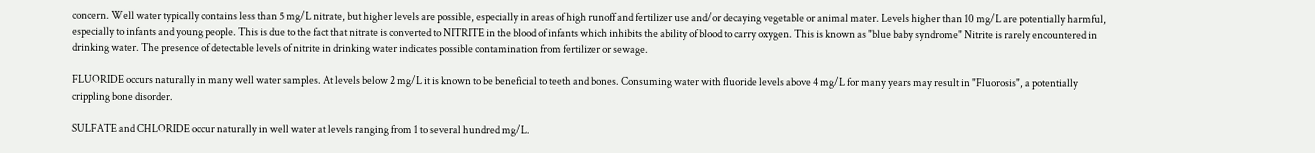concern. Well water typically contains less than 5 mg/L nitrate, but higher levels are possible, especially in areas of high runoff and fertilizer use and/or decaying vegetable or animal mater. Levels higher than 10 mg/L are potentially harmful, especially to infants and young people. This is due to the fact that nitrate is converted to NITRITE in the blood of infants which inhibits the ability of blood to carry oxygen. This is known as "blue baby syndrome" Nitrite is rarely encountered in drinking water. The presence of detectable levels of nitrite in drinking water indicates possible contamination from fertilizer or sewage.

FLUORIDE occurs naturally in many well water samples. At levels below 2 mg/L it is known to be beneficial to teeth and bones. Consuming water with fluoride levels above 4 mg/L for many years may result in "Fluorosis", a potentially crippling bone disorder.

SULFATE and CHLORIDE occur naturally in well water at levels ranging from 1 to several hundred mg/L.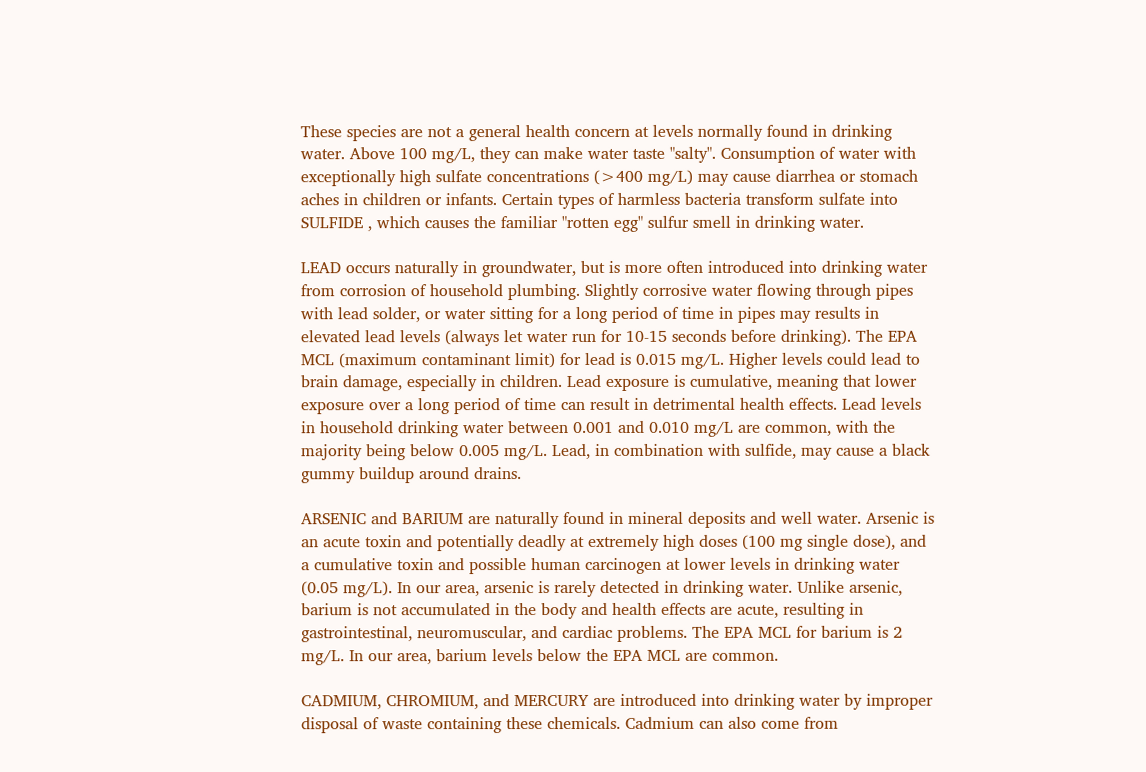These species are not a general health concern at levels normally found in drinking water. Above 100 mg/L, they can make water taste "salty". Consumption of water with exceptionally high sulfate concentrations (>400 mg/L) may cause diarrhea or stomach aches in children or infants. Certain types of harmless bacteria transform sulfate into SULFIDE , which causes the familiar "rotten egg" sulfur smell in drinking water.

LEAD occurs naturally in groundwater, but is more often introduced into drinking water from corrosion of household plumbing. Slightly corrosive water flowing through pipes with lead solder, or water sitting for a long period of time in pipes may results in elevated lead levels (always let water run for 10-15 seconds before drinking). The EPA MCL (maximum contaminant limit) for lead is 0.015 mg/L. Higher levels could lead to brain damage, especially in children. Lead exposure is cumulative, meaning that lower exposure over a long period of time can result in detrimental health effects. Lead levels in household drinking water between 0.001 and 0.010 mg/L are common, with the majority being below 0.005 mg/L. Lead, in combination with sulfide, may cause a black gummy buildup around drains.

ARSENIC and BARIUM are naturally found in mineral deposits and well water. Arsenic is an acute toxin and potentially deadly at extremely high doses (100 mg single dose), and a cumulative toxin and possible human carcinogen at lower levels in drinking water (0.05 mg/L). In our area, arsenic is rarely detected in drinking water. Unlike arsenic, barium is not accumulated in the body and health effects are acute, resulting in gastrointestinal, neuromuscular, and cardiac problems. The EPA MCL for barium is 2 mg/L. In our area, barium levels below the EPA MCL are common.

CADMIUM, CHROMIUM, and MERCURY are introduced into drinking water by improper disposal of waste containing these chemicals. Cadmium can also come from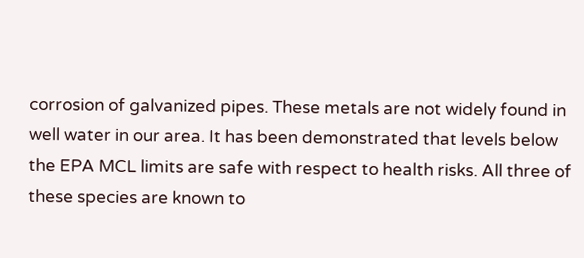corrosion of galvanized pipes. These metals are not widely found in well water in our area. It has been demonstrated that levels below the EPA MCL limits are safe with respect to health risks. All three of these species are known to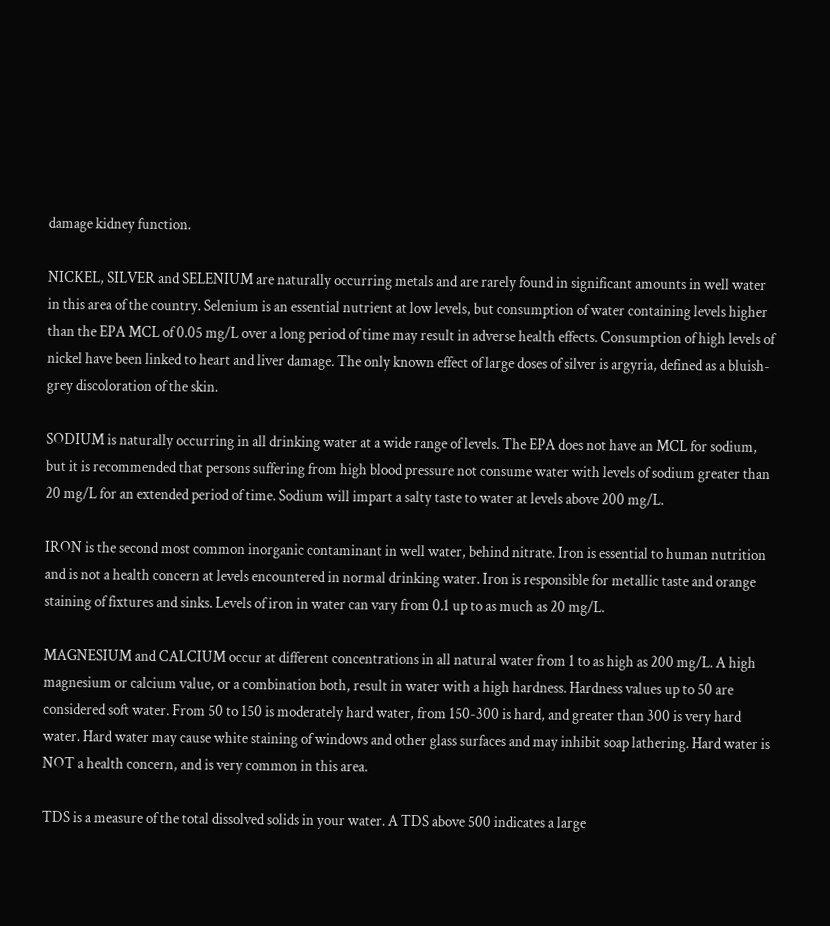damage kidney function.

NICKEL, SILVER and SELENIUM are naturally occurring metals and are rarely found in significant amounts in well water in this area of the country. Selenium is an essential nutrient at low levels, but consumption of water containing levels higher than the EPA MCL of 0.05 mg/L over a long period of time may result in adverse health effects. Consumption of high levels of nickel have been linked to heart and liver damage. The only known effect of large doses of silver is argyria, defined as a bluish-grey discoloration of the skin.

SODIUM is naturally occurring in all drinking water at a wide range of levels. The EPA does not have an MCL for sodium, but it is recommended that persons suffering from high blood pressure not consume water with levels of sodium greater than 20 mg/L for an extended period of time. Sodium will impart a salty taste to water at levels above 200 mg/L.

IRON is the second most common inorganic contaminant in well water, behind nitrate. Iron is essential to human nutrition and is not a health concern at levels encountered in normal drinking water. Iron is responsible for metallic taste and orange staining of fixtures and sinks. Levels of iron in water can vary from 0.1 up to as much as 20 mg/L.

MAGNESIUM and CALCIUM occur at different concentrations in all natural water from 1 to as high as 200 mg/L. A high magnesium or calcium value, or a combination both, result in water with a high hardness. Hardness values up to 50 are considered soft water. From 50 to 150 is moderately hard water, from 150-300 is hard, and greater than 300 is very hard water. Hard water may cause white staining of windows and other glass surfaces and may inhibit soap lathering. Hard water is NOT a health concern, and is very common in this area.

TDS is a measure of the total dissolved solids in your water. A TDS above 500 indicates a large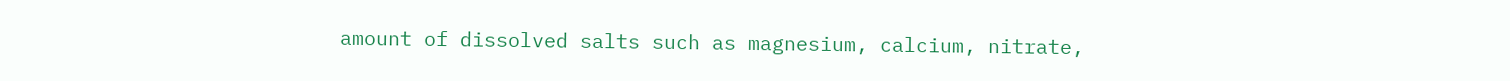amount of dissolved salts such as magnesium, calcium, nitrate,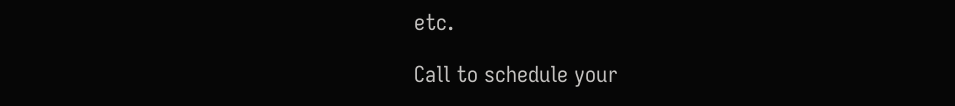etc.

Call to schedule your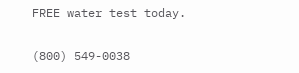FREE water test today.

(800) 549-0038